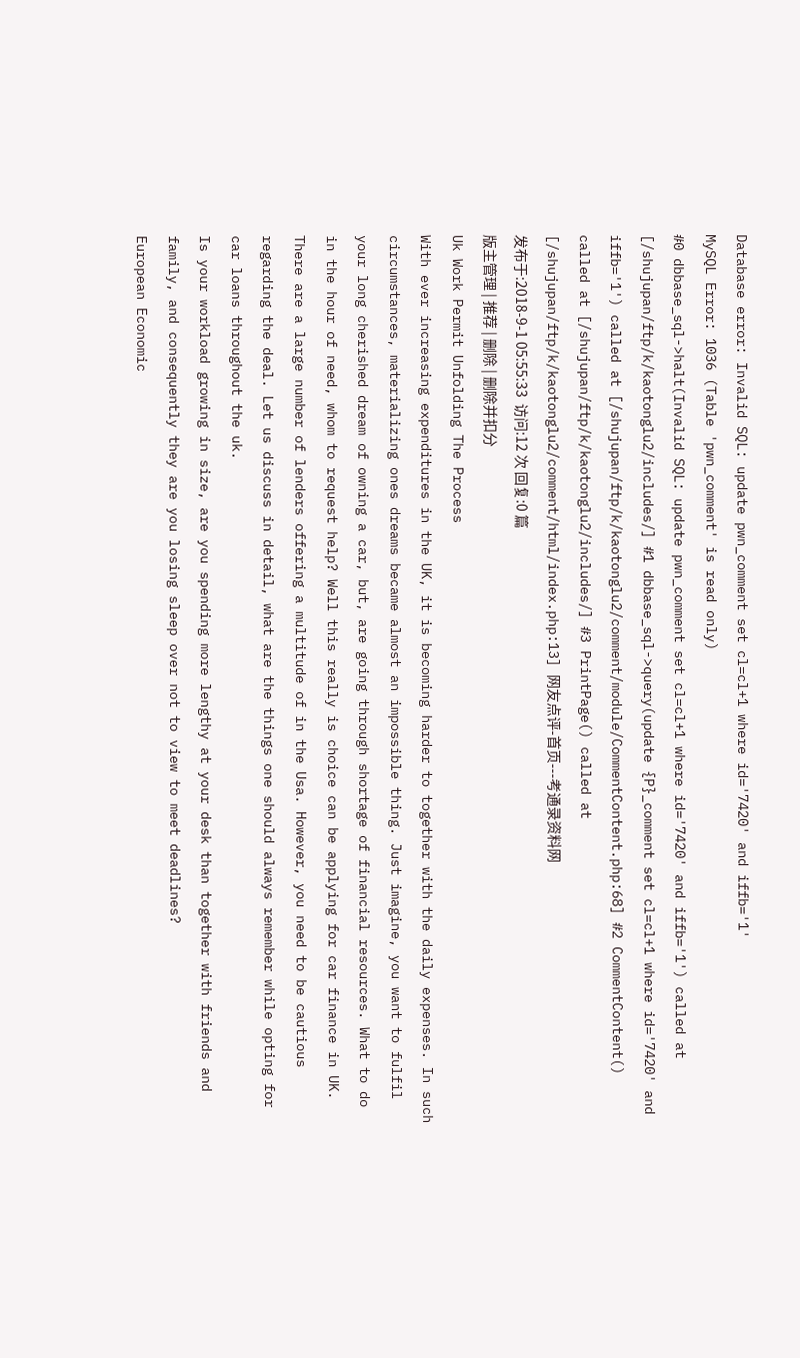Database error: Invalid SQL: update pwn_comment set cl=cl+1 where id='7420' and iffb='1'
MySQL Error: 1036 (Table 'pwn_comment' is read only)
#0 dbbase_sql->halt(Invalid SQL: update pwn_comment set cl=cl+1 where id='7420' and iffb='1') called at [/shujupan/ftp/k/kaotonglu2/includes/] #1 dbbase_sql->query(update {P}_comment set cl=cl+1 where id='7420' and iffb='1') called at [/shujupan/ftp/k/kaotonglu2/comment/module/CommentContent.php:68] #2 CommentContent() called at [/shujupan/ftp/k/kaotonglu2/includes/] #3 PrintPage() called at [/shujupan/ftp/k/kaotonglu2/comment/html/index.php:13] 网友点评-首页---考通录资料网
发布于:2018-9-1 05:55:33  访问:12 次 回复:0 篇
版主管理 | 推荐 | 删除 | 删除并扣分
Uk Work Permit Unfolding The Process
With ever increasing expenditures in the UK, it is becoming harder to together with the daily expenses. In such circumstances, materializing ones dreams became almost an impossible thing. Just imagine, you want to fulfil your long cherished dream of owning a car, but, are going through shortage of financial resources. What to do in the hour of need, whom to request help? Well this really is choice can be applying for car finance in UK. There are a large number of lenders offering a multitude of in the Usa. However, you need to be cautious regarding the deal. Let us discuss in detail, what are the things one should always remember while opting for car loans throughout the uk.
Is your workload growing in size, are you spending more lengthy at your desk than together with friends and family, and consequently they are you losing sleep over not to view to meet deadlines?
European Economic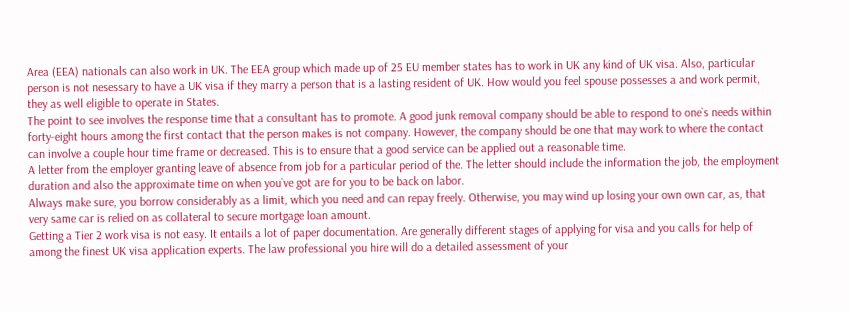Area (EEA) nationals can also work in UK. The EEA group which made up of 25 EU member states has to work in UK any kind of UK visa. Also, particular person is not nesessary to have a UK visa if they marry a person that is a lasting resident of UK. How would you feel spouse possesses a and work permit, they as well eligible to operate in States.
The point to see involves the response time that a consultant has to promote. A good junk removal company should be able to respond to one`s needs within forty-eight hours among the first contact that the person makes is not company. However, the company should be one that may work to where the contact can involve a couple hour time frame or decreased. This is to ensure that a good service can be applied out a reasonable time.
A letter from the employer granting leave of absence from job for a particular period of the. The letter should include the information the job, the employment duration and also the approximate time on when you`ve got are for you to be back on labor.
Always make sure, you borrow considerably as a limit, which you need and can repay freely. Otherwise, you may wind up losing your own own car, as, that very same car is relied on as collateral to secure mortgage loan amount.
Getting a Tier 2 work visa is not easy. It entails a lot of paper documentation. Are generally different stages of applying for visa and you calls for help of among the finest UK visa application experts. The law professional you hire will do a detailed assessment of your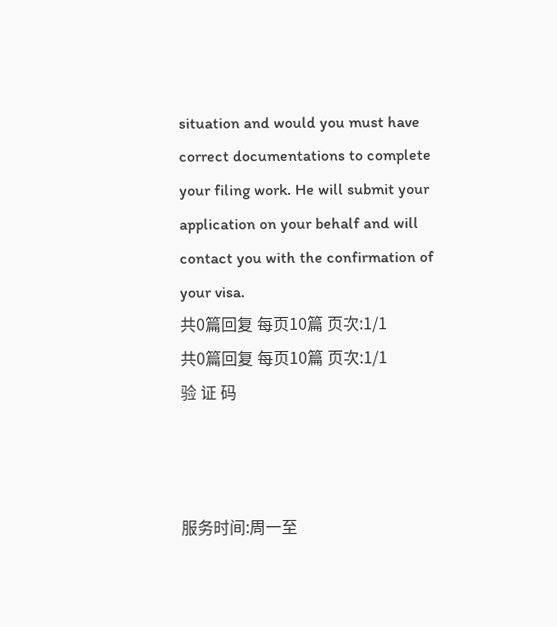situation and would you must have correct documentations to complete your filing work. He will submit your application on your behalf and will contact you with the confirmation of your visa.
共0篇回复 每页10篇 页次:1/1
共0篇回复 每页10篇 页次:1/1
验 证 码



服务时间:周一至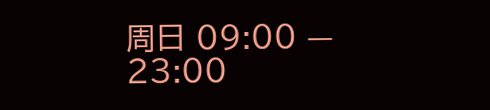周日 09:00 — 23:00